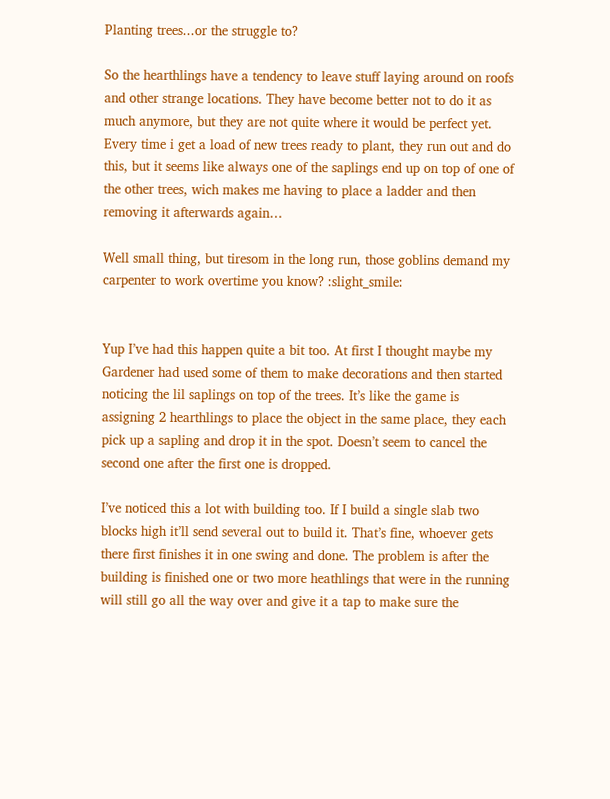Planting trees...or the struggle to?

So the hearthlings have a tendency to leave stuff laying around on roofs and other strange locations. They have become better not to do it as much anymore, but they are not quite where it would be perfect yet.
Every time i get a load of new trees ready to plant, they run out and do this, but it seems like always one of the saplings end up on top of one of the other trees, wich makes me having to place a ladder and then removing it afterwards again…

Well small thing, but tiresom in the long run, those goblins demand my carpenter to work overtime you know? :slight_smile:


Yup I’ve had this happen quite a bit too. At first I thought maybe my Gardener had used some of them to make decorations and then started noticing the lil saplings on top of the trees. It’s like the game is assigning 2 hearthlings to place the object in the same place, they each pick up a sapling and drop it in the spot. Doesn’t seem to cancel the second one after the first one is dropped.

I’ve noticed this a lot with building too. If I build a single slab two blocks high it’ll send several out to build it. That’s fine, whoever gets there first finishes it in one swing and done. The problem is after the building is finished one or two more heathlings that were in the running will still go all the way over and give it a tap to make sure the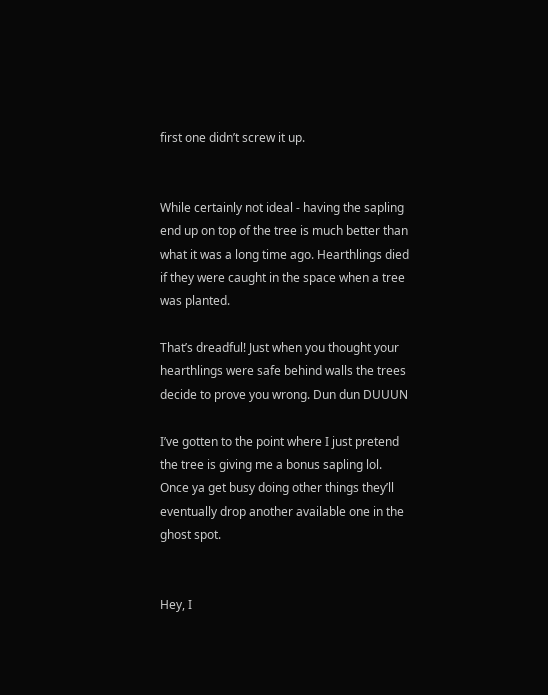first one didn’t screw it up.


While certainly not ideal - having the sapling end up on top of the tree is much better than what it was a long time ago. Hearthlings died if they were caught in the space when a tree was planted.

That’s dreadful! Just when you thought your hearthlings were safe behind walls the trees decide to prove you wrong. Dun dun DUUUN

I’ve gotten to the point where I just pretend the tree is giving me a bonus sapling lol. Once ya get busy doing other things they’ll eventually drop another available one in the ghost spot.


Hey, I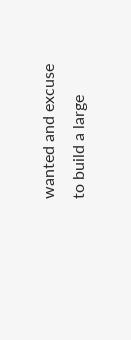wanted and excuse to build a large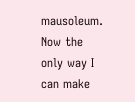mausoleum. Now the only way I can make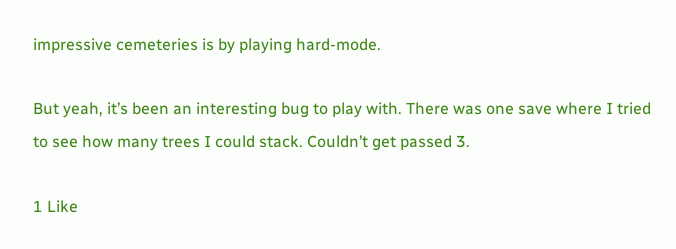impressive cemeteries is by playing hard-mode.

But yeah, it’s been an interesting bug to play with. There was one save where I tried to see how many trees I could stack. Couldn’t get passed 3.

1 Like